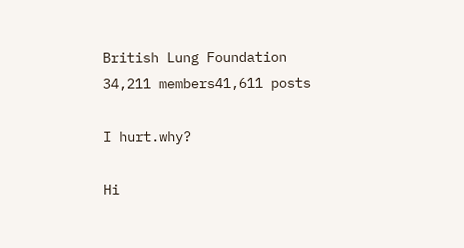British Lung Foundation
34,211 members41,611 posts

I hurt.why?

Hi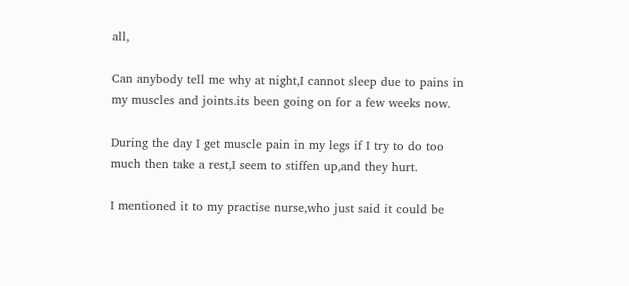all,

Can anybody tell me why at night,I cannot sleep due to pains in my muscles and joints.its been going on for a few weeks now.

During the day I get muscle pain in my legs if I try to do too much then take a rest,I seem to stiffen up,and they hurt.

I mentioned it to my practise nurse,who just said it could be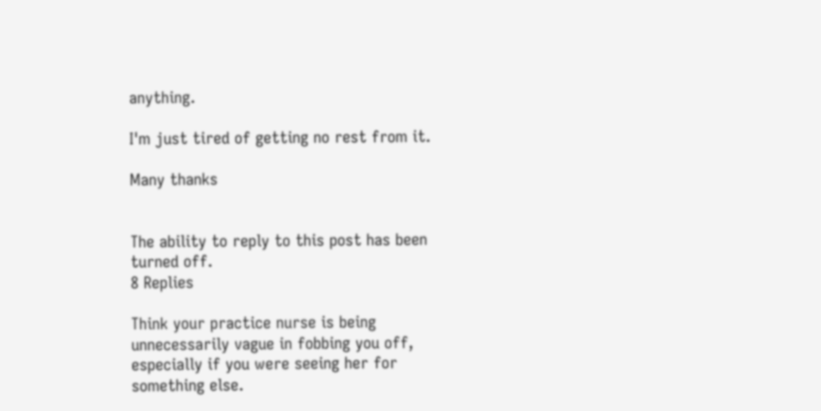anything.

I'm just tired of getting no rest from it.

Many thanks


The ability to reply to this post has been turned off.
8 Replies

Think your practice nurse is being unnecessarily vague in fobbing you off, especially if you were seeing her for something else.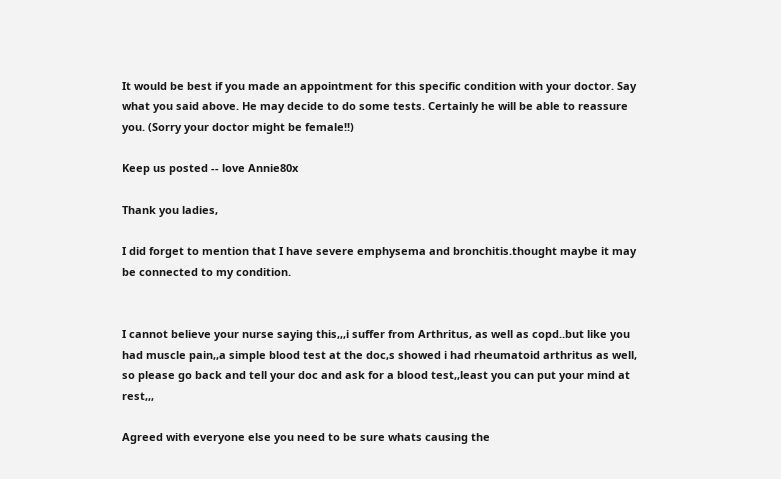It would be best if you made an appointment for this specific condition with your doctor. Say what you said above. He may decide to do some tests. Certainly he will be able to reassure you. (Sorry your doctor might be female!!)

Keep us posted -- love Annie80x

Thank you ladies,

I did forget to mention that I have severe emphysema and bronchitis.thought maybe it may be connected to my condition.


I cannot believe your nurse saying this,,,i suffer from Arthritus, as well as copd..but like you had muscle pain,,a simple blood test at the doc,s showed i had rheumatoid arthritus as well, so please go back and tell your doc and ask for a blood test,,least you can put your mind at rest,,,

Agreed with everyone else you need to be sure whats causing the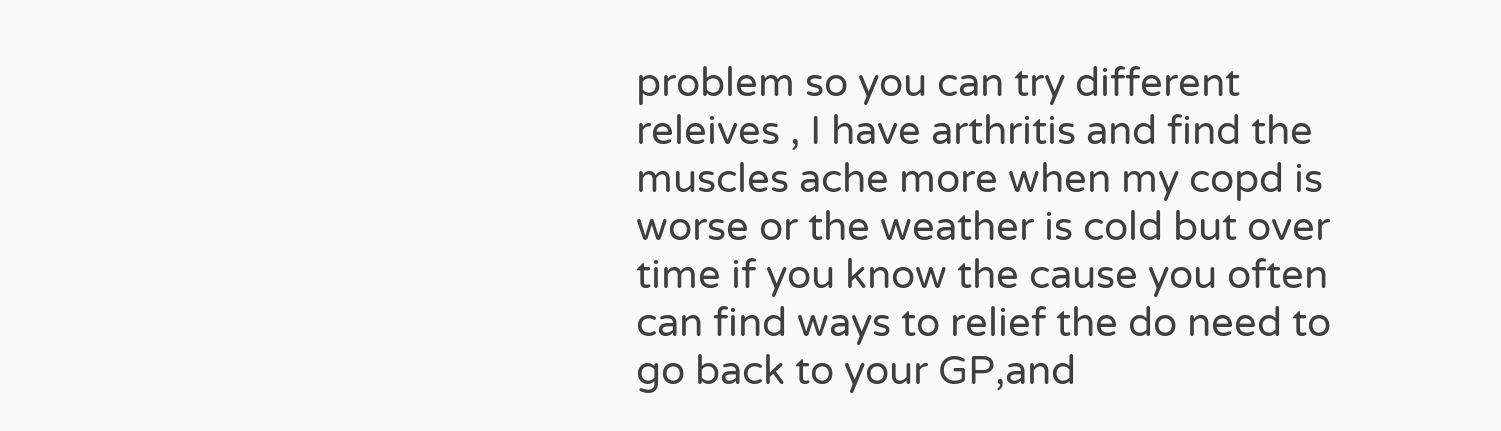problem so you can try different releives , I have arthritis and find the muscles ache more when my copd is worse or the weather is cold but over time if you know the cause you often can find ways to relief the do need to go back to your GP,and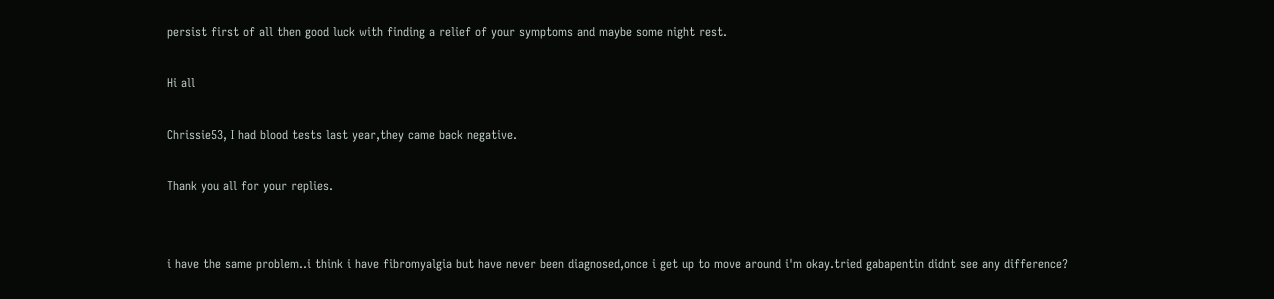persist first of all then good luck with finding a relief of your symptoms and maybe some night rest.

Hi all

Chrissie53, I had blood tests last year,they came back negative.

Thank you all for your replies.


i have the same problem..i think i have fibromyalgia but have never been diagnosed,once i get up to move around i'm okay.tried gabapentin didnt see any difference?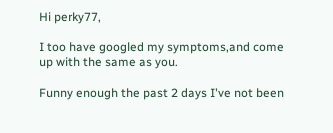Hi perky77,

I too have googled my symptoms,and come up with the same as you.

Funny enough the past 2 days I've not been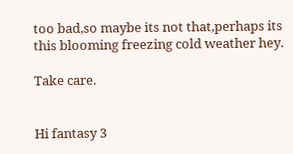too bad,so maybe its not that,perhaps its this blooming freezing cold weather hey.

Take care.


Hi fantasy 3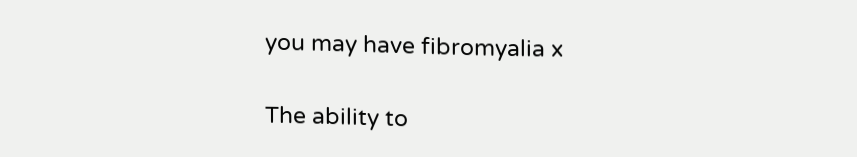you may have fibromyalia x

The ability to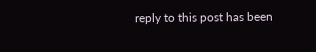reply to this post has been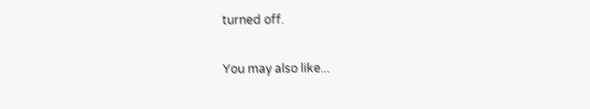turned off.

You may also like...